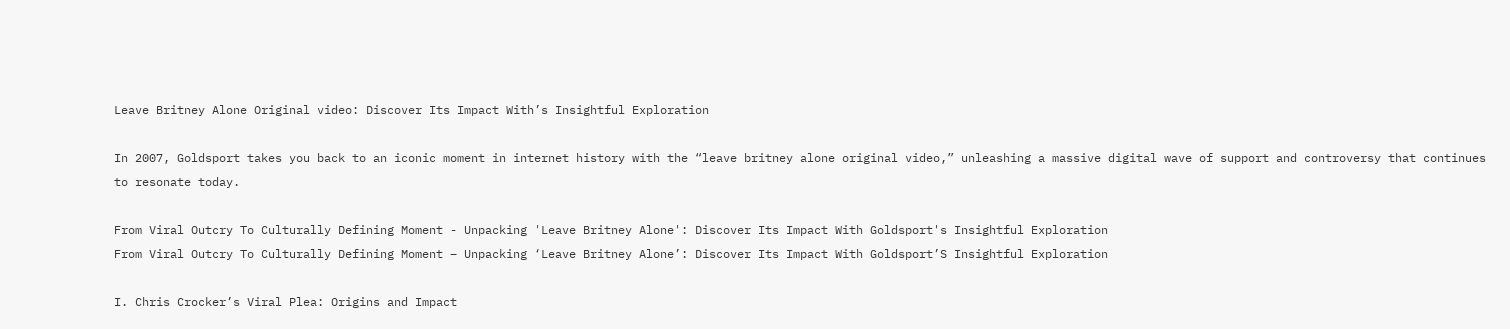Leave Britney Alone Original video: Discover Its Impact With’s Insightful Exploration

In 2007, Goldsport takes you back to an iconic moment in internet history with the “leave britney alone original video,” unleashing a massive digital wave of support and controversy that continues to resonate today.

From Viral Outcry To Culturally Defining Moment - Unpacking 'Leave Britney Alone': Discover Its Impact With Goldsport's Insightful Exploration
From Viral Outcry To Culturally Defining Moment – Unpacking ‘Leave Britney Alone’: Discover Its Impact With Goldsport’S Insightful Exploration

I. Chris Crocker’s Viral Plea: Origins and Impact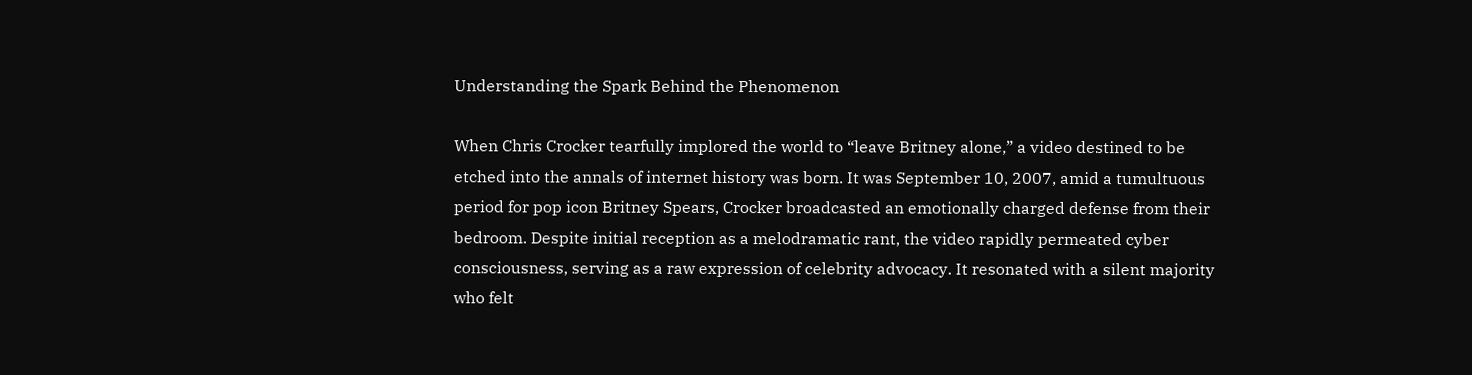Understanding the Spark Behind the Phenomenon

When Chris Crocker tearfully implored the world to “leave Britney alone,” a video destined to be etched into the annals of internet history was born. It was September 10, 2007, amid a tumultuous period for pop icon Britney Spears, Crocker broadcasted an emotionally charged defense from their bedroom. Despite initial reception as a melodramatic rant, the video rapidly permeated cyber consciousness, serving as a raw expression of celebrity advocacy. It resonated with a silent majority who felt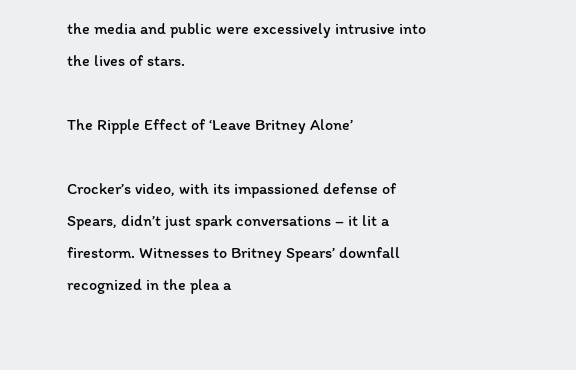the media and public were excessively intrusive into the lives of stars.

The Ripple Effect of ‘Leave Britney Alone’

Crocker’s video, with its impassioned defense of Spears, didn’t just spark conversations – it lit a firestorm. Witnesses to Britney Spears’ downfall recognized in the plea a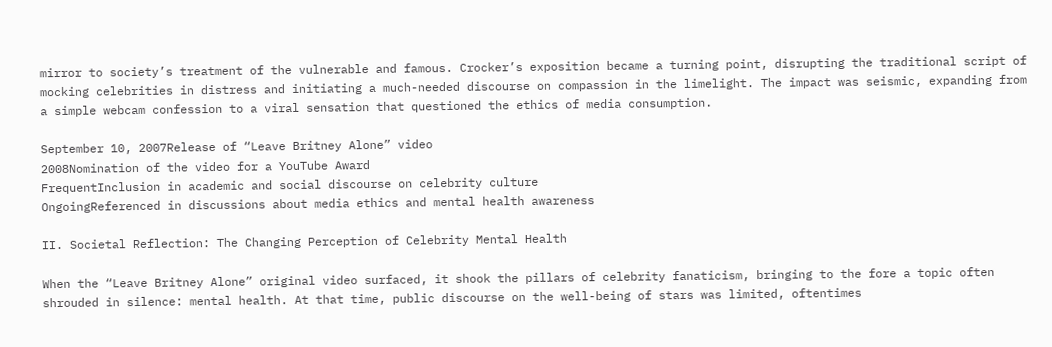mirror to society’s treatment of the vulnerable and famous. Crocker’s exposition became a turning point, disrupting the traditional script of mocking celebrities in distress and initiating a much-needed discourse on compassion in the limelight. The impact was seismic, expanding from a simple webcam confession to a viral sensation that questioned the ethics of media consumption.

September 10, 2007Release of “Leave Britney Alone” video
2008Nomination of the video for a YouTube Award
FrequentInclusion in academic and social discourse on celebrity culture
OngoingReferenced in discussions about media ethics and mental health awareness

II. Societal Reflection: The Changing Perception of Celebrity Mental Health

When the “Leave Britney Alone” original video surfaced, it shook the pillars of celebrity fanaticism, bringing to the fore a topic often shrouded in silence: mental health. At that time, public discourse on the well-being of stars was limited, oftentimes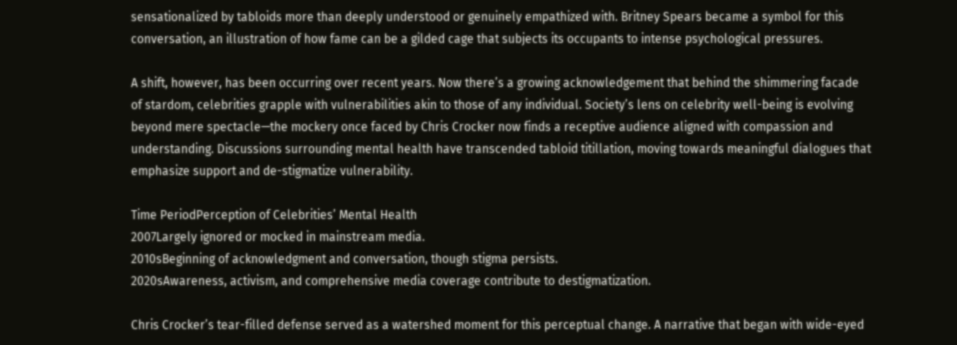sensationalized by tabloids more than deeply understood or genuinely empathized with. Britney Spears became a symbol for this conversation, an illustration of how fame can be a gilded cage that subjects its occupants to intense psychological pressures.

A shift, however, has been occurring over recent years. Now there’s a growing acknowledgement that behind the shimmering facade of stardom, celebrities grapple with vulnerabilities akin to those of any individual. Society’s lens on celebrity well-being is evolving beyond mere spectacle—the mockery once faced by Chris Crocker now finds a receptive audience aligned with compassion and understanding. Discussions surrounding mental health have transcended tabloid titillation, moving towards meaningful dialogues that emphasize support and de-stigmatize vulnerability.

Time PeriodPerception of Celebrities’ Mental Health
2007Largely ignored or mocked in mainstream media.
2010sBeginning of acknowledgment and conversation, though stigma persists.
2020sAwareness, activism, and comprehensive media coverage contribute to destigmatization.

Chris Crocker’s tear-filled defense served as a watershed moment for this perceptual change. A narrative that began with wide-eyed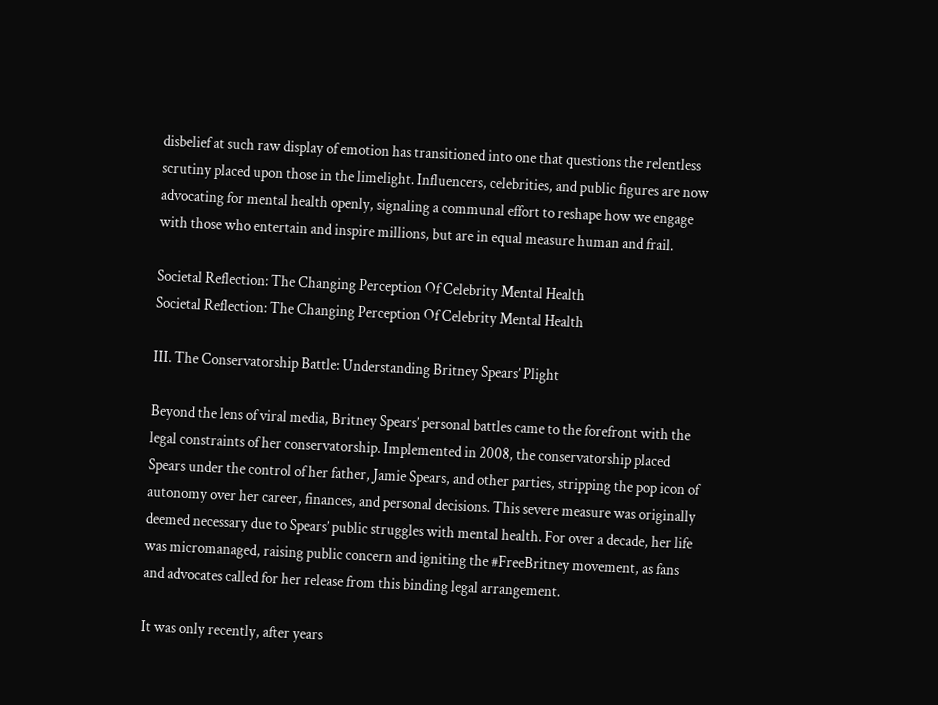disbelief at such raw display of emotion has transitioned into one that questions the relentless scrutiny placed upon those in the limelight. Influencers, celebrities, and public figures are now advocating for mental health openly, signaling a communal effort to reshape how we engage with those who entertain and inspire millions, but are in equal measure human and frail.

Societal Reflection: The Changing Perception Of Celebrity Mental Health
Societal Reflection: The Changing Perception Of Celebrity Mental Health

III. The Conservatorship Battle: Understanding Britney Spears’ Plight

Beyond the lens of viral media, Britney Spears’ personal battles came to the forefront with the legal constraints of her conservatorship. Implemented in 2008, the conservatorship placed Spears under the control of her father, Jamie Spears, and other parties, stripping the pop icon of autonomy over her career, finances, and personal decisions. This severe measure was originally deemed necessary due to Spears’ public struggles with mental health. For over a decade, her life was micromanaged, raising public concern and igniting the #FreeBritney movement, as fans and advocates called for her release from this binding legal arrangement.

It was only recently, after years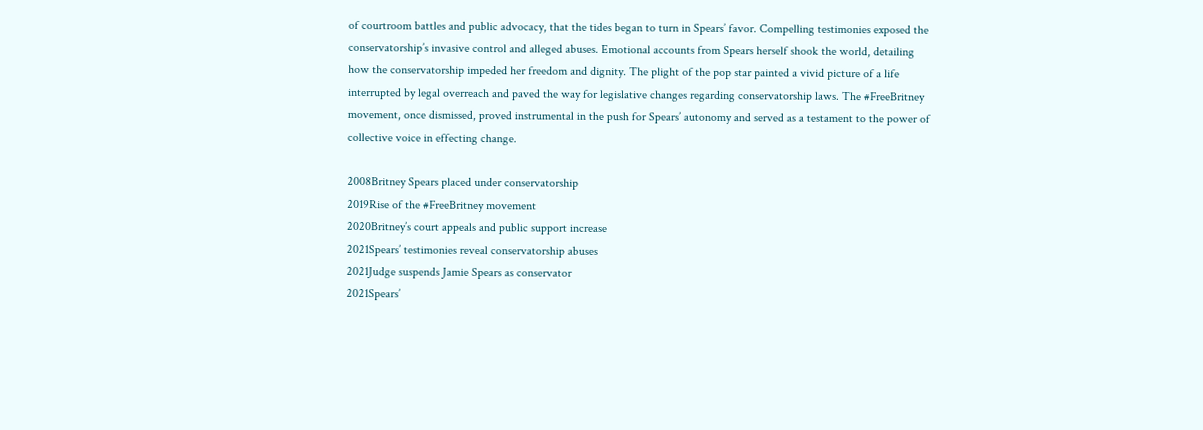of courtroom battles and public advocacy, that the tides began to turn in Spears’ favor. Compelling testimonies exposed the conservatorship’s invasive control and alleged abuses. Emotional accounts from Spears herself shook the world, detailing how the conservatorship impeded her freedom and dignity. The plight of the pop star painted a vivid picture of a life interrupted by legal overreach and paved the way for legislative changes regarding conservatorship laws. The #FreeBritney movement, once dismissed, proved instrumental in the push for Spears’ autonomy and served as a testament to the power of collective voice in effecting change.

2008Britney Spears placed under conservatorship
2019Rise of the #FreeBritney movement
2020Britney’s court appeals and public support increase
2021Spears’ testimonies reveal conservatorship abuses
2021Judge suspends Jamie Spears as conservator
2021Spears’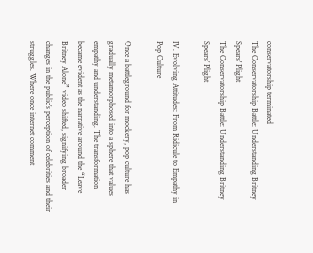conservatorship terminated
The Conservatorship Battle: Understanding Britney Spears' Plight
The Conservatorship Battle: Understanding Britney Spears’ Plight

IV. Evolving Attitudes: From Ridicule to Empathy in Pop Culture

Once a battleground for mockery, pop culture has gradually metamorphosed into a sphere that values empathy and understanding. The transformation became evident as the narrative around the “Leave Britney Alone” video shifted, signifying broader changes in the public’s perception of celebrities and their struggles. Where once internet comment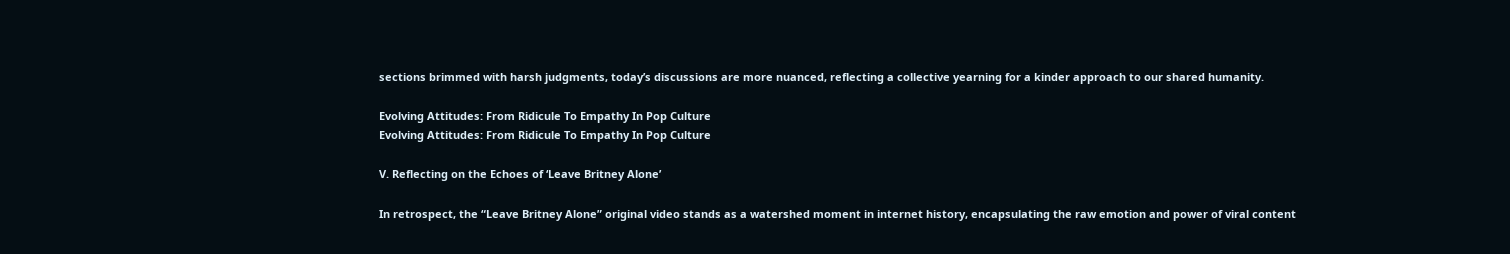sections brimmed with harsh judgments, today’s discussions are more nuanced, reflecting a collective yearning for a kinder approach to our shared humanity.

Evolving Attitudes: From Ridicule To Empathy In Pop Culture
Evolving Attitudes: From Ridicule To Empathy In Pop Culture

V. Reflecting on the Echoes of ‘Leave Britney Alone’

In retrospect, the “Leave Britney Alone” original video stands as a watershed moment in internet history, encapsulating the raw emotion and power of viral content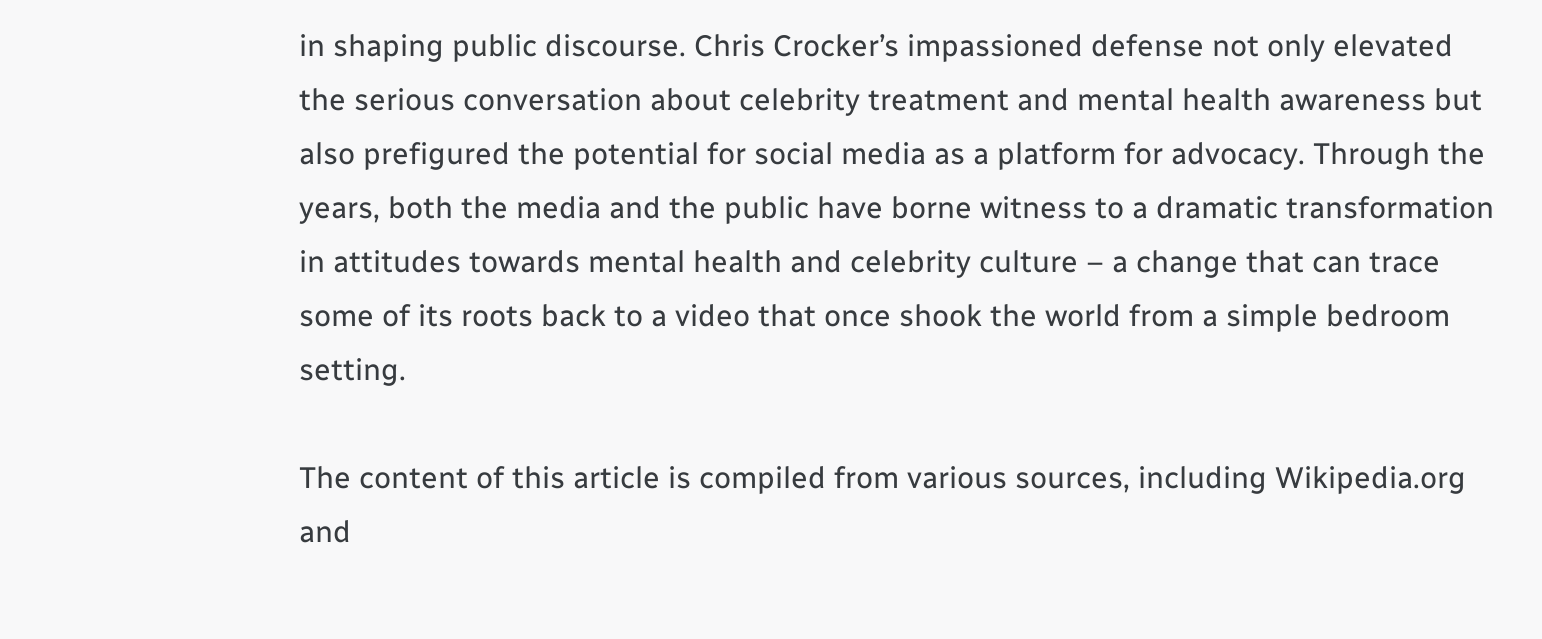in shaping public discourse. Chris Crocker’s impassioned defense not only elevated the serious conversation about celebrity treatment and mental health awareness but also prefigured the potential for social media as a platform for advocacy. Through the years, both the media and the public have borne witness to a dramatic transformation in attitudes towards mental health and celebrity culture – a change that can trace some of its roots back to a video that once shook the world from a simple bedroom setting.

The content of this article is compiled from various sources, including Wikipedia.org and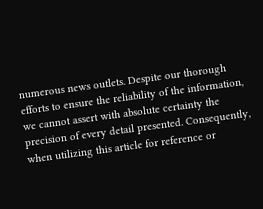numerous news outlets. Despite our thorough efforts to ensure the reliability of the information, we cannot assert with absolute certainty the precision of every detail presented. Consequently, when utilizing this article for reference or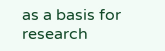as a basis for research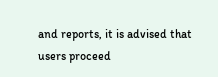and reports, it is advised that users proceed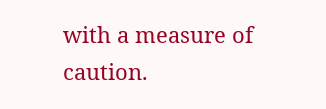with a measure of caution.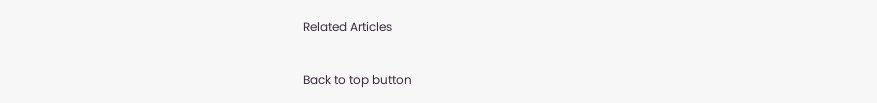Related Articles

Back to top button